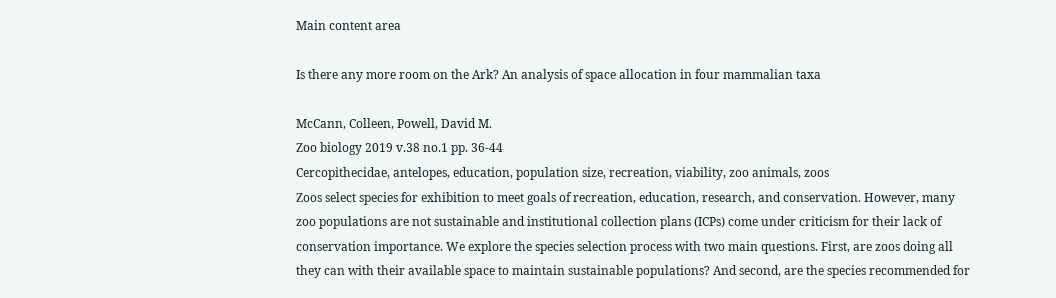Main content area

Is there any more room on the Ark? An analysis of space allocation in four mammalian taxa

McCann, Colleen, Powell, David M.
Zoo biology 2019 v.38 no.1 pp. 36-44
Cercopithecidae, antelopes, education, population size, recreation, viability, zoo animals, zoos
Zoos select species for exhibition to meet goals of recreation, education, research, and conservation. However, many zoo populations are not sustainable and institutional collection plans (ICPs) come under criticism for their lack of conservation importance. We explore the species selection process with two main questions. First, are zoos doing all they can with their available space to maintain sustainable populations? And second, are the species recommended for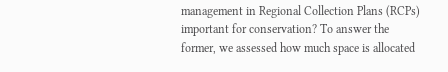management in Regional Collection Plans (RCPs) important for conservation? To answer the former, we assessed how much space is allocated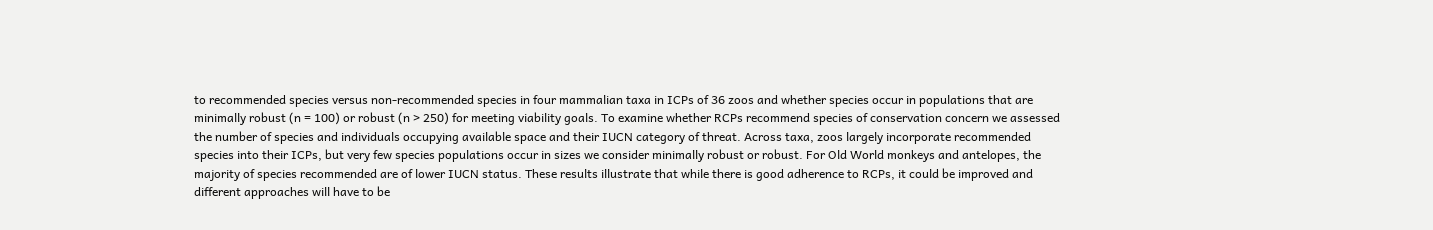to recommended species versus non‐recommended species in four mammalian taxa in ICPs of 36 zoos and whether species occur in populations that are minimally robust (n = 100) or robust (n > 250) for meeting viability goals. To examine whether RCPs recommend species of conservation concern we assessed the number of species and individuals occupying available space and their IUCN category of threat. Across taxa, zoos largely incorporate recommended species into their ICPs, but very few species populations occur in sizes we consider minimally robust or robust. For Old World monkeys and antelopes, the majority of species recommended are of lower IUCN status. These results illustrate that while there is good adherence to RCPs, it could be improved and different approaches will have to be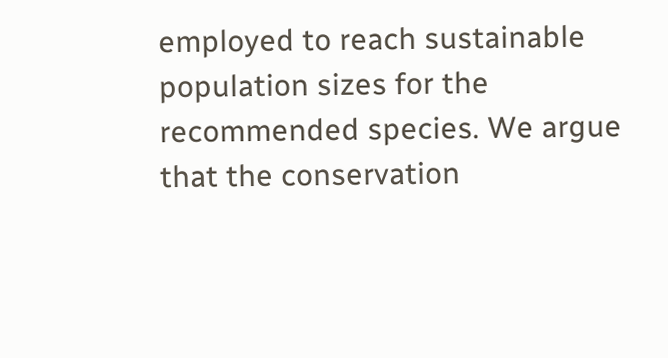employed to reach sustainable population sizes for the recommended species. We argue that the conservation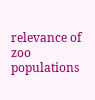relevance of zoo populations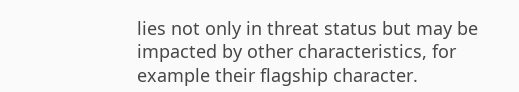lies not only in threat status but may be impacted by other characteristics, for example their flagship character.